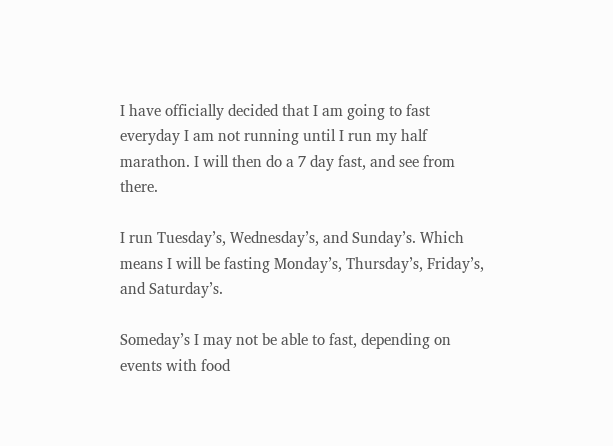I have officially decided that I am going to fast everyday I am not running until I run my half marathon. I will then do a 7 day fast, and see from there.

I run Tuesday’s, Wednesday’s, and Sunday’s. Which means I will be fasting Monday’s, Thursday’s, Friday’s, and Saturday’s.

Someday’s I may not be able to fast, depending on events with food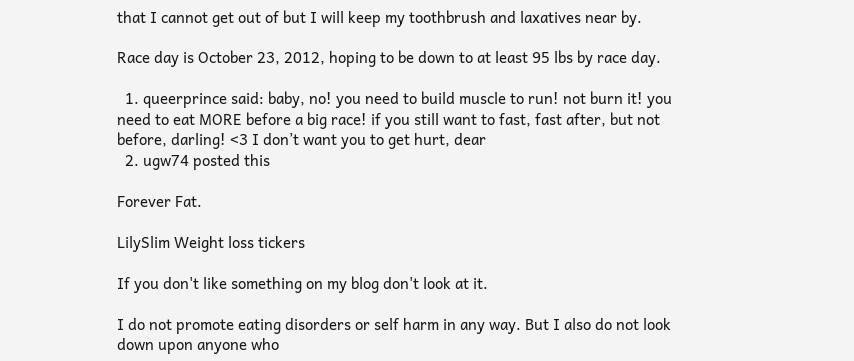that I cannot get out of but I will keep my toothbrush and laxatives near by.

Race day is October 23, 2012, hoping to be down to at least 95 lbs by race day.

  1. queerprince said: baby, no! you need to build muscle to run! not burn it! you need to eat MORE before a big race! if you still want to fast, fast after, but not before, darling! <3 I don’t want you to get hurt, dear
  2. ugw74 posted this

Forever Fat.

LilySlim Weight loss tickers

If you don't like something on my blog don't look at it.

I do not promote eating disorders or self harm in any way. But I also do not look down upon anyone who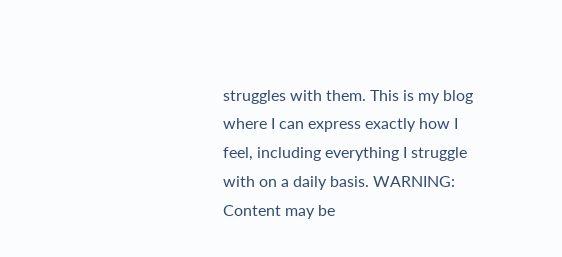struggles with them. This is my blog where I can express exactly how I feel, including everything I struggle with on a daily basis. WARNING: Content may be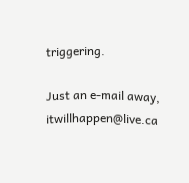triggering.

Just an e-mail away, itwillhappen@live.ca